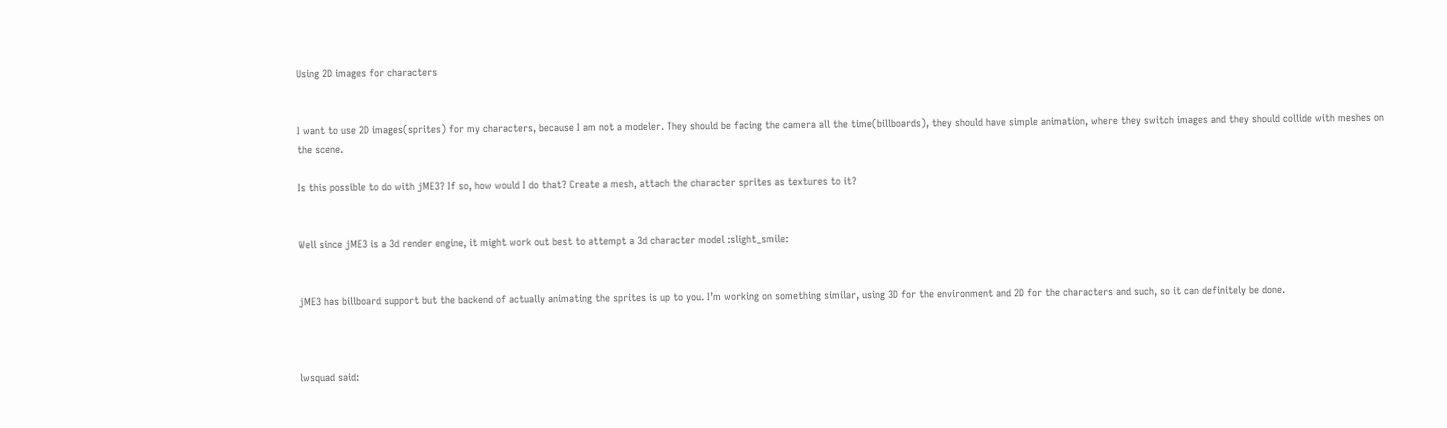Using 2D images for characters


I want to use 2D images(sprites) for my characters, because I am not a modeler. They should be facing the camera all the time(billboards), they should have simple animation, where they switch images and they should collide with meshes on the scene.

Is this possible to do with jME3? If so, how would I do that? Create a mesh, attach the character sprites as textures to it?


Well since jME3 is a 3d render engine, it might work out best to attempt a 3d character model :slight_smile:


jME3 has billboard support but the backend of actually animating the sprites is up to you. I’m working on something similar, using 3D for the environment and 2D for the characters and such, so it can definitely be done.



lwsquad said: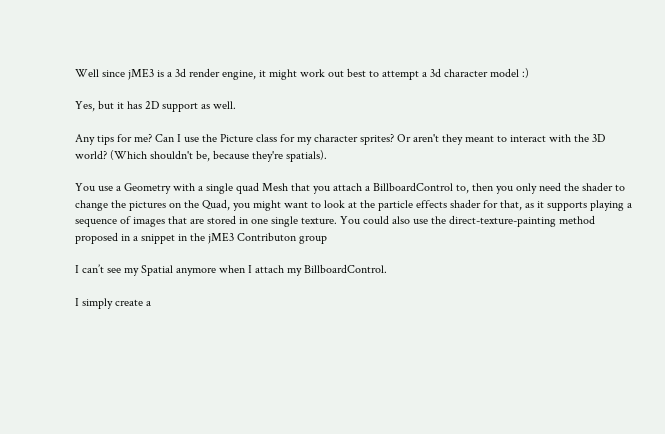Well since jME3 is a 3d render engine, it might work out best to attempt a 3d character model :)

Yes, but it has 2D support as well.

Any tips for me? Can I use the Picture class for my character sprites? Or aren't they meant to interact with the 3D world? (Which shouldn't be, because they're spatials).

You use a Geometry with a single quad Mesh that you attach a BillboardControl to, then you only need the shader to change the pictures on the Quad, you might want to look at the particle effects shader for that, as it supports playing a sequence of images that are stored in one single texture. You could also use the direct-texture-painting method proposed in a snippet in the jME3 Contributon group

I can’t see my Spatial anymore when I attach my BillboardControl.

I simply create a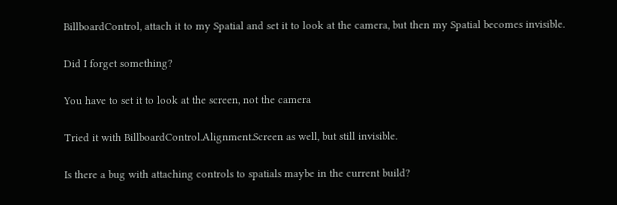BillboardControl, attach it to my Spatial and set it to look at the camera, but then my Spatial becomes invisible.

Did I forget something?

You have to set it to look at the screen, not the camera

Tried it with BillboardControl.Alignment.Screen as well, but still invisible.

Is there a bug with attaching controls to spatials maybe in the current build?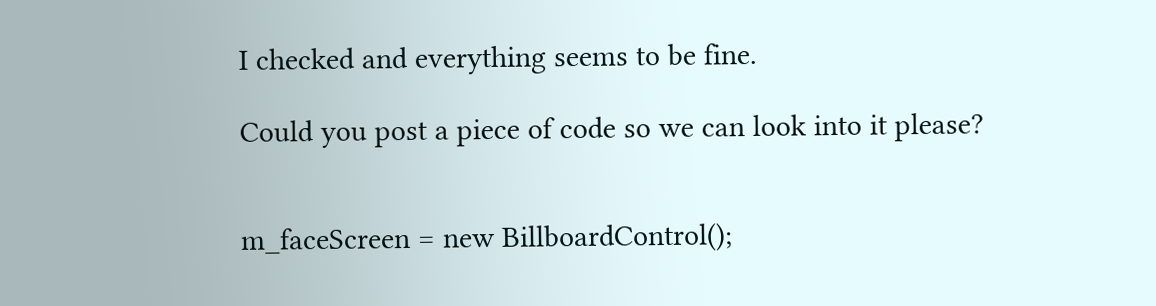I checked and everything seems to be fine.

Could you post a piece of code so we can look into it please?


m_faceScreen = new BillboardControl();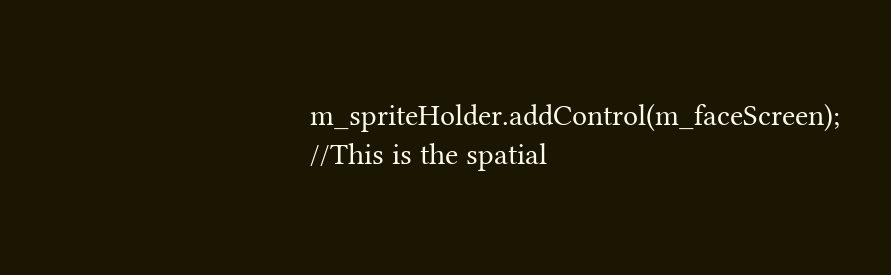m_spriteHolder.addControl(m_faceScreen); //This is the spatial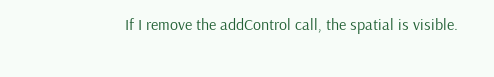If I remove the addControl call, the spatial is visible.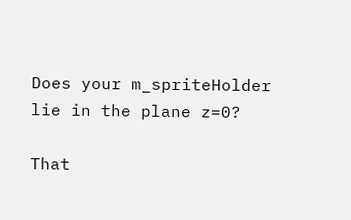Does your m_spriteHolder lie in the plane z=0?

That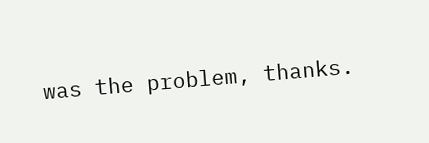was the problem, thanks.